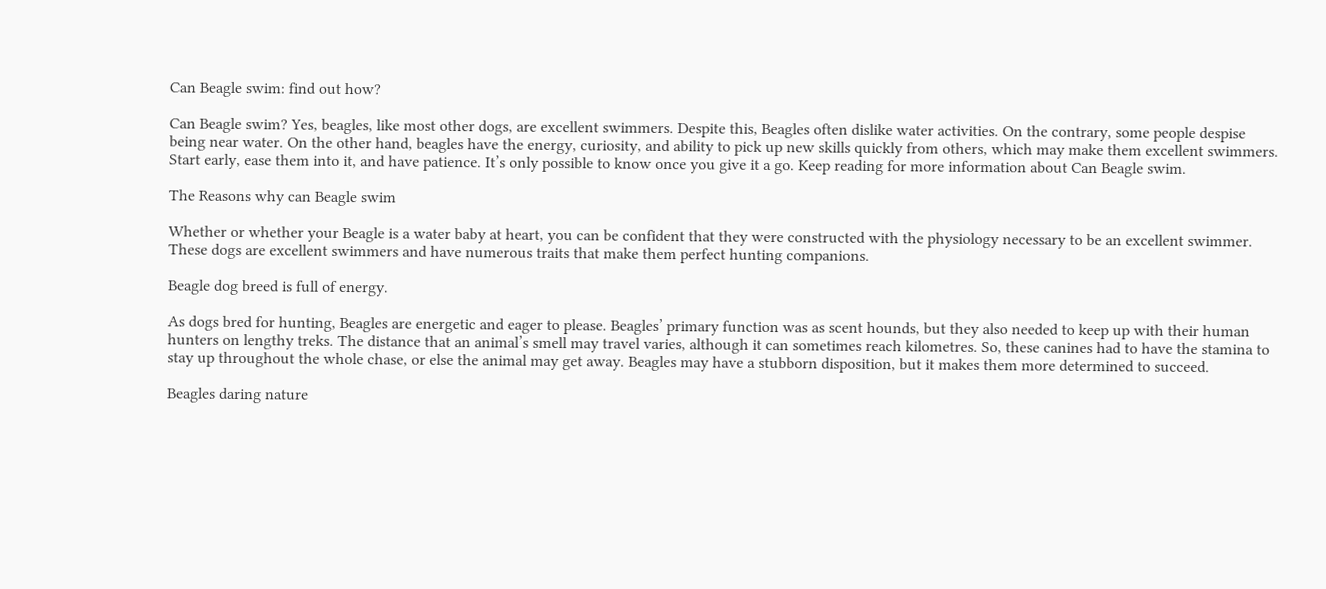Can Beagle swim: find out how?

Can Beagle swim? Yes, beagles, like most other dogs, are excellent swimmers. Despite this, Beagles often dislike water activities. On the contrary, some people despise being near water. On the other hand, beagles have the energy, curiosity, and ability to pick up new skills quickly from others, which may make them excellent swimmers. Start early, ease them into it, and have patience. It’s only possible to know once you give it a go. Keep reading for more information about Can Beagle swim.

The Reasons why can Beagle swim

Whether or whether your Beagle is a water baby at heart, you can be confident that they were constructed with the physiology necessary to be an excellent swimmer. These dogs are excellent swimmers and have numerous traits that make them perfect hunting companions.

Beagle dog breed is full of energy.

As dogs bred for hunting, Beagles are energetic and eager to please. Beagles’ primary function was as scent hounds, but they also needed to keep up with their human hunters on lengthy treks. The distance that an animal’s smell may travel varies, although it can sometimes reach kilometres. So, these canines had to have the stamina to stay up throughout the whole chase, or else the animal may get away. Beagles may have a stubborn disposition, but it makes them more determined to succeed.

Beagles daring nature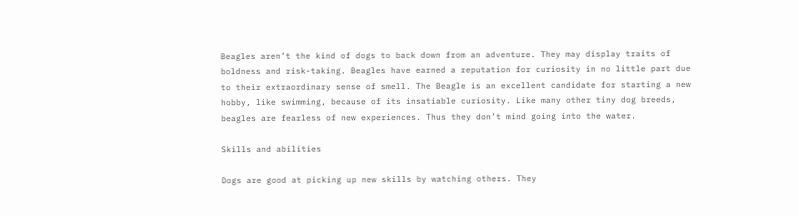Beagles aren’t the kind of dogs to back down from an adventure. They may display traits of boldness and risk-taking. Beagles have earned a reputation for curiosity in no little part due to their extraordinary sense of smell. The Beagle is an excellent candidate for starting a new hobby, like swimming, because of its insatiable curiosity. Like many other tiny dog breeds, beagles are fearless of new experiences. Thus they don’t mind going into the water.

Skills and abilities

Dogs are good at picking up new skills by watching others. They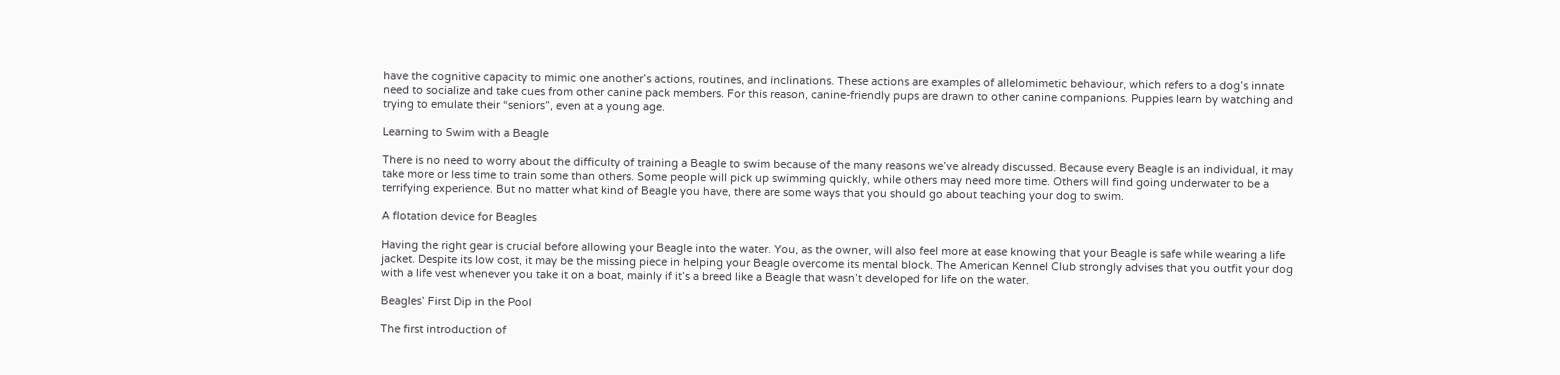have the cognitive capacity to mimic one another’s actions, routines, and inclinations. These actions are examples of allelomimetic behaviour, which refers to a dog’s innate need to socialize and take cues from other canine pack members. For this reason, canine-friendly pups are drawn to other canine companions. Puppies learn by watching and trying to emulate their “seniors”, even at a young age.

Learning to Swim with a Beagle

There is no need to worry about the difficulty of training a Beagle to swim because of the many reasons we’ve already discussed. Because every Beagle is an individual, it may take more or less time to train some than others. Some people will pick up swimming quickly, while others may need more time. Others will find going underwater to be a terrifying experience. But no matter what kind of Beagle you have, there are some ways that you should go about teaching your dog to swim.

A flotation device for Beagles

Having the right gear is crucial before allowing your Beagle into the water. You, as the owner, will also feel more at ease knowing that your Beagle is safe while wearing a life jacket. Despite its low cost, it may be the missing piece in helping your Beagle overcome its mental block. The American Kennel Club strongly advises that you outfit your dog with a life vest whenever you take it on a boat, mainly if it’s a breed like a Beagle that wasn’t developed for life on the water.

Beagles’ First Dip in the Pool

The first introduction of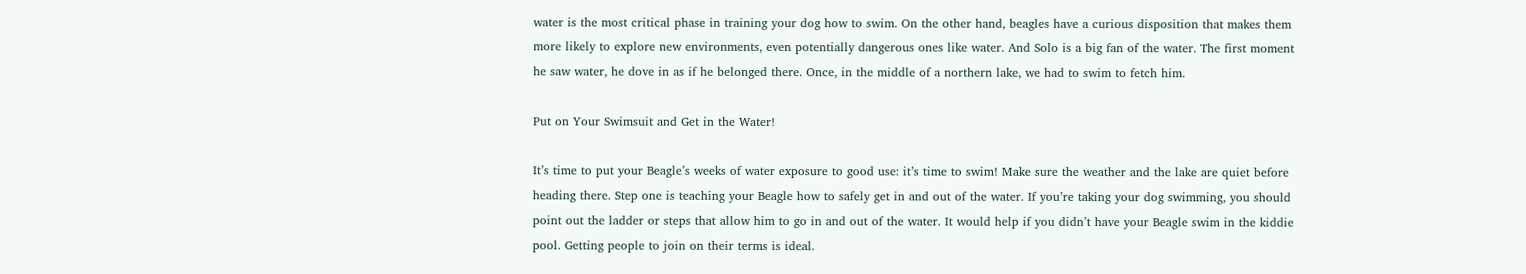water is the most critical phase in training your dog how to swim. On the other hand, beagles have a curious disposition that makes them more likely to explore new environments, even potentially dangerous ones like water. And Solo is a big fan of the water. The first moment he saw water, he dove in as if he belonged there. Once, in the middle of a northern lake, we had to swim to fetch him.

Put on Your Swimsuit and Get in the Water!

It’s time to put your Beagle’s weeks of water exposure to good use: it’s time to swim! Make sure the weather and the lake are quiet before heading there. Step one is teaching your Beagle how to safely get in and out of the water. If you’re taking your dog swimming, you should point out the ladder or steps that allow him to go in and out of the water. It would help if you didn’t have your Beagle swim in the kiddie pool. Getting people to join on their terms is ideal.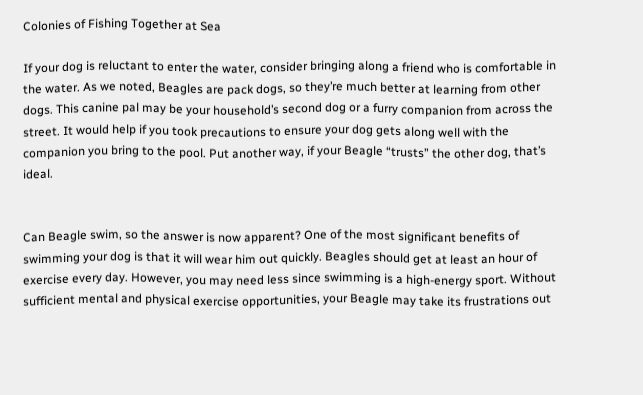Colonies of Fishing Together at Sea

If your dog is reluctant to enter the water, consider bringing along a friend who is comfortable in the water. As we noted, Beagles are pack dogs, so they’re much better at learning from other dogs. This canine pal may be your household’s second dog or a furry companion from across the street. It would help if you took precautions to ensure your dog gets along well with the companion you bring to the pool. Put another way, if your Beagle “trusts” the other dog, that’s ideal.


Can Beagle swim, so the answer is now apparent? One of the most significant benefits of swimming your dog is that it will wear him out quickly. Beagles should get at least an hour of exercise every day. However, you may need less since swimming is a high-energy sport. Without sufficient mental and physical exercise opportunities, your Beagle may take its frustrations out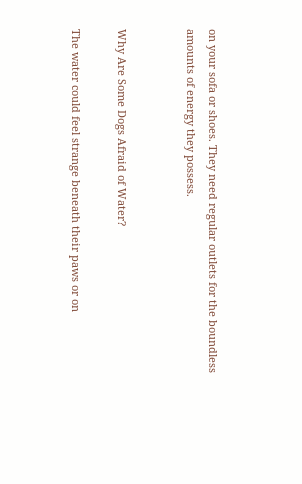on your sofa or shoes. They need regular outlets for the boundless amounts of energy they possess.


Why Are Some Dogs Afraid of Water?

The water could feel strange beneath their paws or on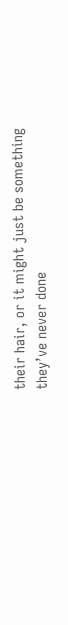their hair, or it might just be something they’ve never done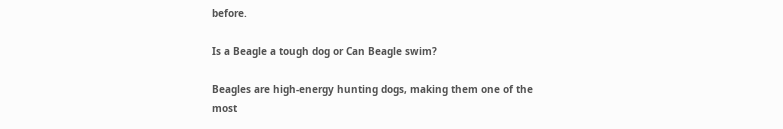before.

Is a Beagle a tough dog or Can Beagle swim?

Beagles are high-energy hunting dogs, making them one of the most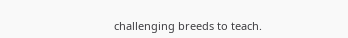challenging breeds to teach.